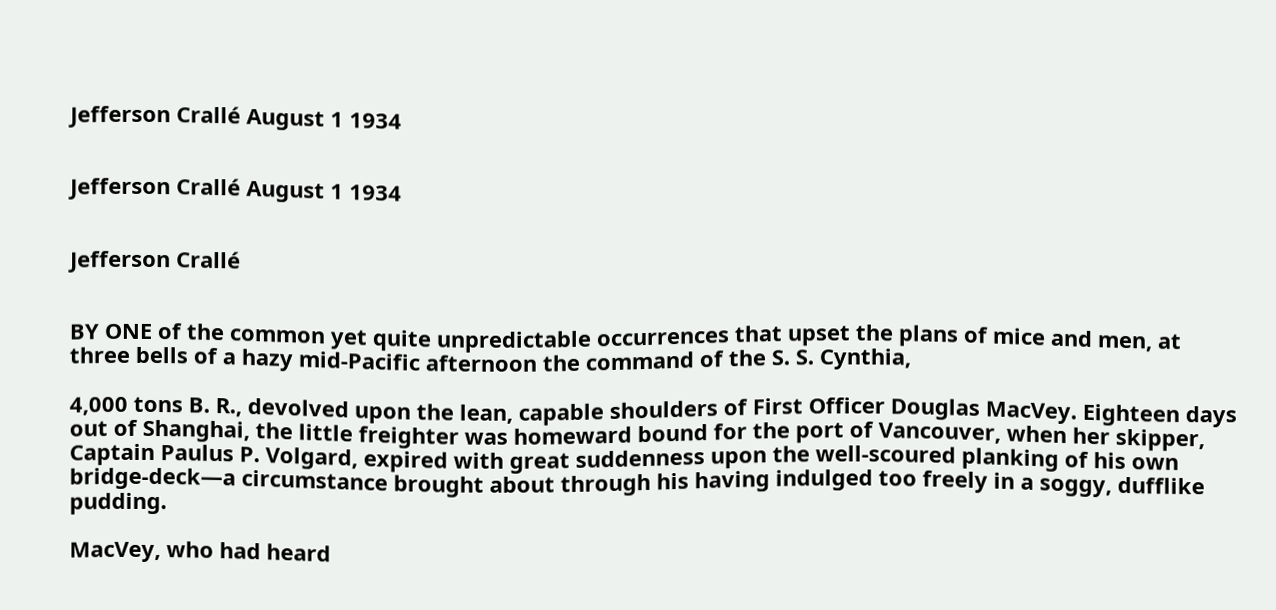Jefferson Crallé August 1 1934


Jefferson Crallé August 1 1934


Jefferson Crallé


BY ONE of the common yet quite unpredictable occurrences that upset the plans of mice and men, at three bells of a hazy mid-Pacific afternoon the command of the S. S. Cynthia,

4,000 tons B. R., devolved upon the lean, capable shoulders of First Officer Douglas MacVey. Eighteen days out of Shanghai, the little freighter was homeward bound for the port of Vancouver, when her skipper, Captain Paulus P. Volgard, expired with great suddenness upon the well-scoured planking of his own bridge-deck—a circumstance brought about through his having indulged too freely in a soggy, dufflike pudding.

MacVey, who had heard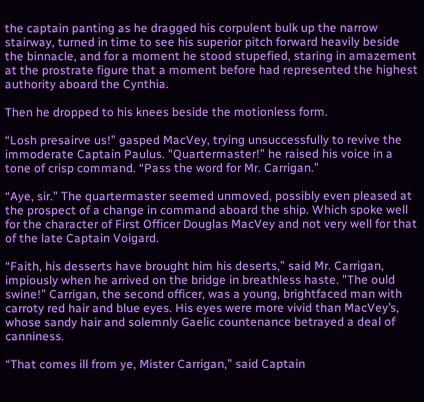the captain panting as he dragged his corpulent bulk up the narrow stairway, turned in time to see his superior pitch forward heavily beside the binnacle, and for a moment he stood stupefied, staring in amazement at the prostrate figure that a moment before had represented the highest authority aboard the Cynthia.

Then he dropped to his knees beside the motionless form.

“Losh presairve us!” gasped MacVey, trying unsuccessfully to revive the immoderate Captain Paulus. "Quartermaster!” he raised his voice in a tone of crisp command. “Pass the word for Mr. Carrigan.”

“Aye, sir.” The quartermaster seemed unmoved, possibly even pleased at the prospect of a change in command aboard the ship. Which spoke well for the character of First Officer Douglas MacVey and not very well for that of the late Captain Voigard.

“Faith, his desserts have brought him his deserts,” said Mr. Carrigan, impiously when he arrived on the bridge in breathless haste. "The ould swine!” Carrigan, the second officer, was a young, brightfaced man with carroty red hair and blue eyes. His eyes were more vivid than MacVey’s, whose sandy hair and solemnly Gaelic countenance betrayed a deal of canniness.

“That comes ill from ye, Mister Carrigan,” said Captain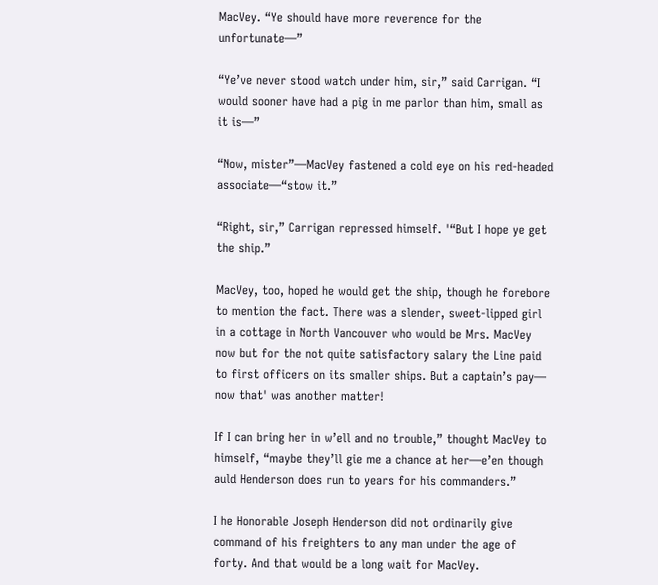MacVey. “Ye should have more reverence for the unfortunate—”

“Ye’ve never stood watch under him, sir,” said Carrigan. “I would sooner have had a pig in me parlor than him, small as it is—”

“Now, mister”—MacVey fastened a cold eye on his red-headed associate—“stow it.”

“Right, sir,” Carrigan repressed himself. '“But I hope ye get the ship.”

MacVey, too, hoped he would get the ship, though he forebore to mention the fact. There was a slender, sweet-lipped girl in a cottage in North Vancouver who would be Mrs. MacVey now but for the not quite satisfactory salary the Line paid to first officers on its smaller ships. But a captain’s pay— now that' was another matter!

If I can bring her in w’ell and no trouble,” thought MacVey to himself, “maybe they’ll gie me a chance at her—e’en though auld Henderson does run to years for his commanders.”

I he Honorable Joseph Henderson did not ordinarily give command of his freighters to any man under the age of forty. And that would be a long wait for MacVey.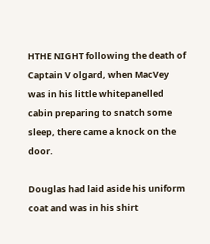HTHE NIGHT following the death of Captain V olgard, when MacVey was in his little whitepanelled cabin preparing to snatch some sleep, there came a knock on the door.

Douglas had laid aside his uniform coat and was in his shirt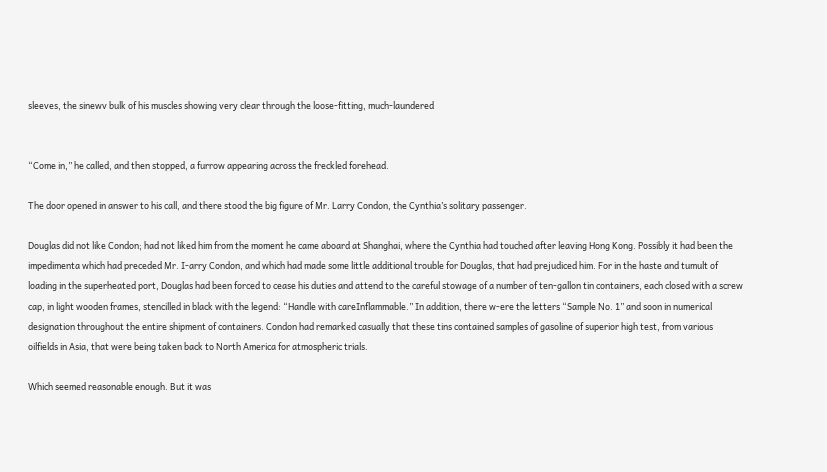sleeves, the sinewv bulk of his muscles showing very clear through the loose-fitting, much-laundered


“Come in,” he called, and then stopped, a furrow appearing across the freckled forehead.

The door opened in answer to his call, and there stood the big figure of Mr. Larry Condon, the Cynthia’s solitary passenger.

Douglas did not like Condon; had not liked him from the moment he came aboard at Shanghai, where the Cynthia had touched after leaving Hong Kong. Possibly it had been the impedimenta which had preceded Mr. I-arry Condon, and which had made some little additional trouble for Douglas, that had prejudiced him. For in the haste and tumult of loading in the superheated port, Douglas had been forced to cease his duties and attend to the careful stowage of a number of ten-gallon tin containers, each closed with a screw cap, in light wooden frames, stencilled in black with the legend: “Handle with careInflammable.” In addition, there w-ere the letters “Sample No. 1” and soon in numerical designation throughout the entire shipment of containers. Condon had remarked casually that these tins contained samples of gasoline of superior high test, from various oilfields in Asia, that were being taken back to North America for atmospheric trials.

Which seemed reasonable enough. But it was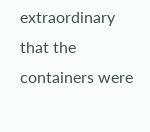extraordinary that the containers were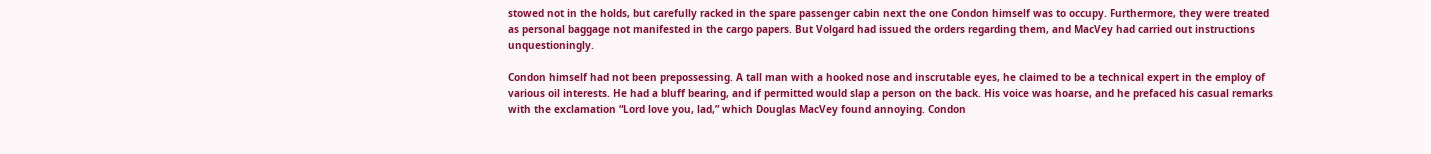stowed not in the holds, but carefully racked in the spare passenger cabin next the one Condon himself was to occupy. Furthermore, they were treated as personal baggage not manifested in the cargo papers. But Volgard had issued the orders regarding them, and MacVey had carried out instructions unquestioningly.

Condon himself had not been prepossessing. A tall man with a hooked nose and inscrutable eyes, he claimed to be a technical expert in the employ of various oil interests. He had a bluff bearing, and if permitted would slap a person on the back. His voice was hoarse, and he prefaced his casual remarks with the exclamation “Lord love you, lad,” which Douglas MacVey found annoying. Condon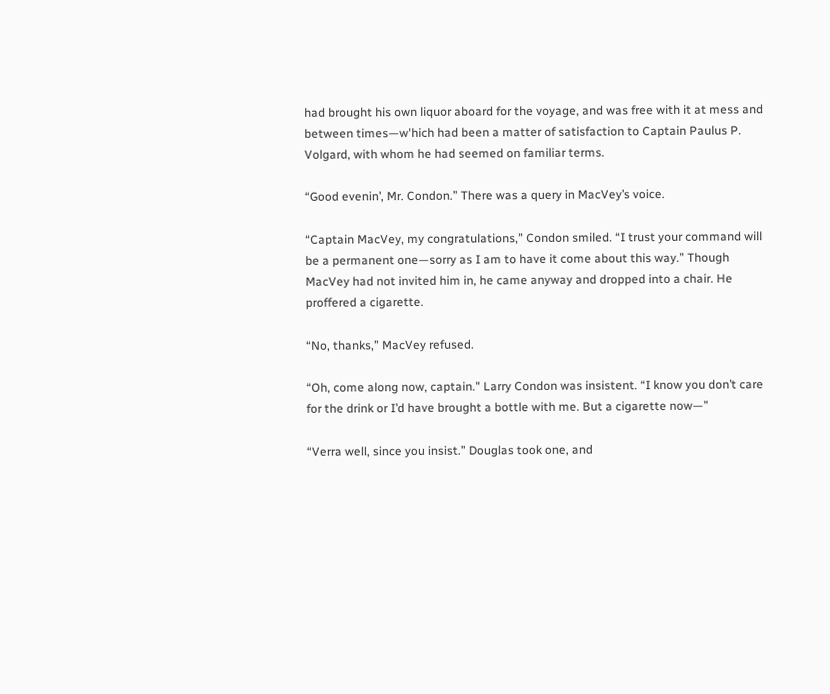had brought his own liquor aboard for the voyage, and was free with it at mess and between times—w'hich had been a matter of satisfaction to Captain Paulus P. Volgard, with whom he had seemed on familiar terms.

“Good evenin’, Mr. Condon.” There was a query in MacVey’s voice.

“Captain MacVey, my congratulations,” Condon smiled. “I trust your command will be a permanent one—sorry as I am to have it come about this way.” Though MacVey had not invited him in, he came anyway and dropped into a chair. He proffered a cigarette.

“No, thanks,” MacVey refused.

“Oh, come along now, captain." Larry Condon was insistent. “I know you don’t care for the drink or I’d have brought a bottle with me. But a cigarette now—”

“Verra well, since you insist.” Douglas took one, and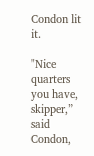Condon lit it.

"Nice quarters you have, skipper,” said Condon,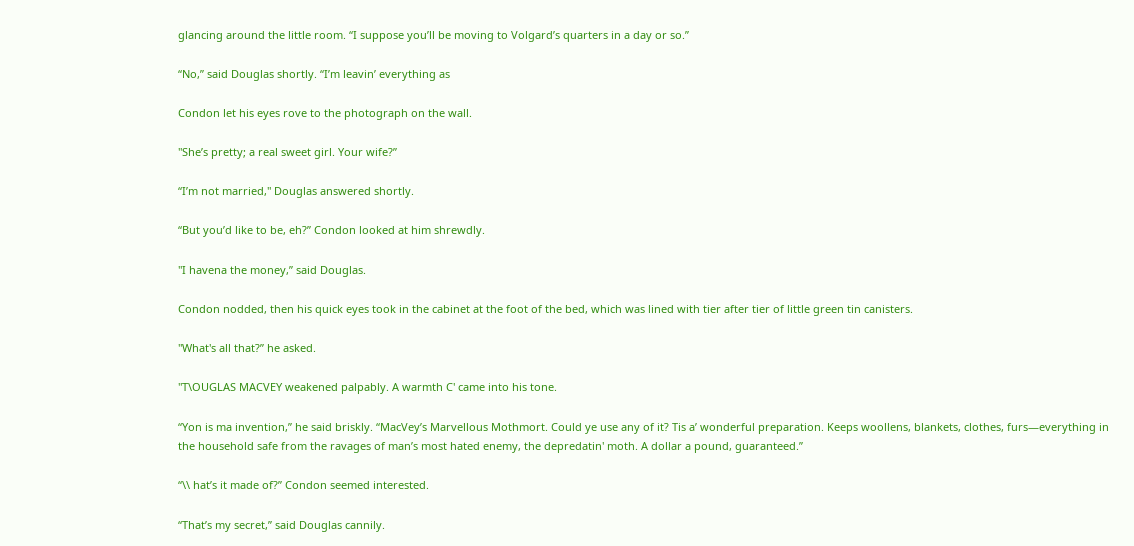glancing around the little room. “I suppose you’ll be moving to Volgard’s quarters in a day or so.”

“No,” said Douglas shortly. “I’m leavin’ everything as

Condon let his eyes rove to the photograph on the wall.

"She’s pretty; a real sweet girl. Your wife?”

“I’m not married," Douglas answered shortly.

“But you’d like to be, eh?” Condon looked at him shrewdly.

"I havena the money,” said Douglas.

Condon nodded, then his quick eyes took in the cabinet at the foot of the bed, which was lined with tier after tier of little green tin canisters.

"What's all that?” he asked.

"T\OUGLAS MACVEY weakened palpably. A warmth C' came into his tone.

“Yon is ma invention,” he said briskly. “MacVey’s Marvellous Mothmort. Could ye use any of it? Tis a’ wonderful preparation. Keeps woollens, blankets, clothes, furs—everything in the household safe from the ravages of man’s most hated enemy, the depredatin' moth. A dollar a pound, guaranteed.”

“\\ hat’s it made of?” Condon seemed interested.

“That’s my secret,” said Douglas cannily.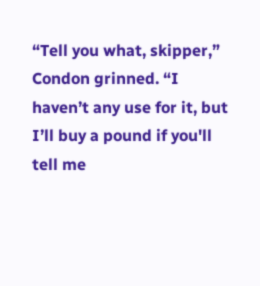“Tell you what, skipper,” Condon grinned. “I haven’t any use for it, but I’ll buy a pound if you'll tell me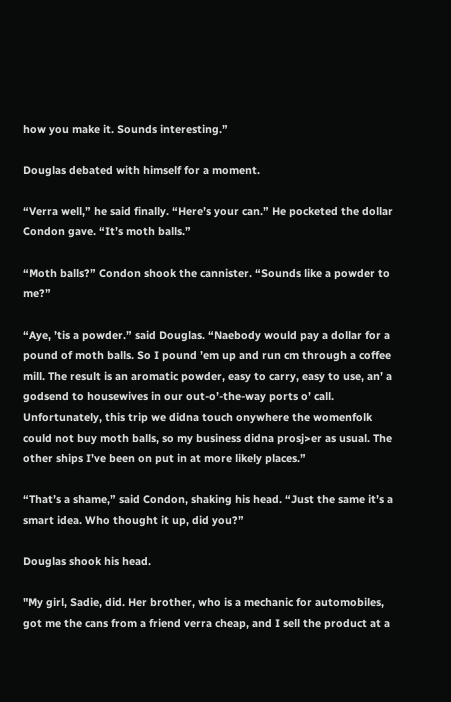how you make it. Sounds interesting.”

Douglas debated with himself for a moment.

“Verra well,” he said finally. “Here’s your can.” He pocketed the dollar Condon gave. “It’s moth balls.”

“Moth balls?” Condon shook the cannister. “Sounds like a powder to me?”

“Aye, ’tis a powder.” said Douglas. “Naebody would pay a dollar for a pound of moth balls. So I pound ’em up and run cm through a coffee mill. The result is an aromatic powder, easy to carry, easy to use, an’ a godsend to housewives in our out-o’-the-way ports o’ call. Unfortunately, this trip we didna touch onywhere the womenfolk could not buy moth balls, so my business didna prosj>er as usual. The other ships I’ve been on put in at more likely places.”

“That’s a shame,” said Condon, shaking his head. “Just the same it’s a smart idea. Who thought it up, did you?”

Douglas shook his head.

"My girl, Sadie, did. Her brother, who is a mechanic for automobiles, got me the cans from a friend verra cheap, and I sell the product at a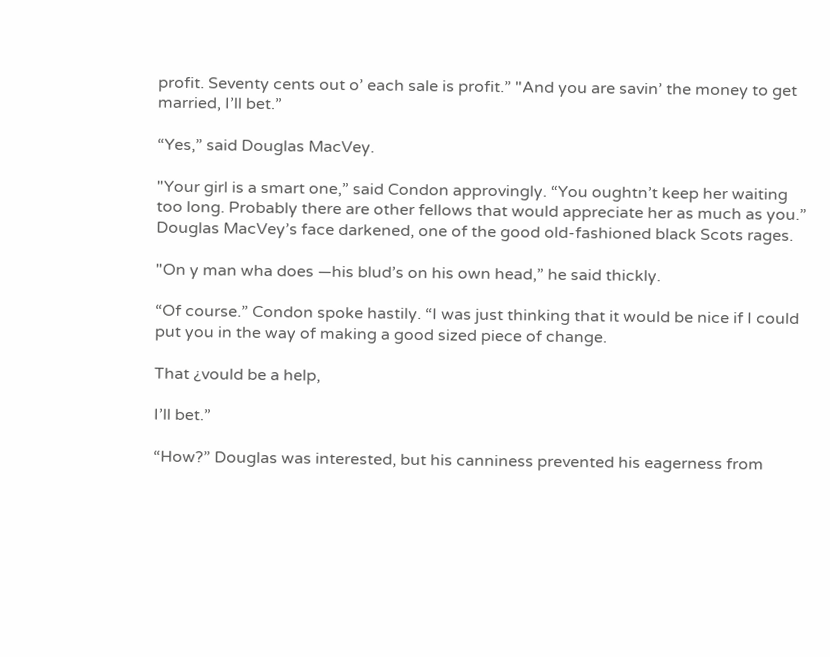profit. Seventy cents out o’ each sale is profit.” "And you are savin’ the money to get married, I’ll bet.”

“Yes,” said Douglas MacVey.

"Your girl is a smart one,” said Condon approvingly. “You oughtn’t keep her waiting too long. Probably there are other fellows that would appreciate her as much as you.” Douglas MacVey’s face darkened, one of the good old-fashioned black Scots rages.

"On y man wha does —his blud’s on his own head,” he said thickly.

“Of course.” Condon spoke hastily. “I was just thinking that it would be nice if I could put you in the way of making a good sized piece of change.

That ¿vould be a help,

I’ll bet.”

“How?” Douglas was interested, but his canniness prevented his eagerness from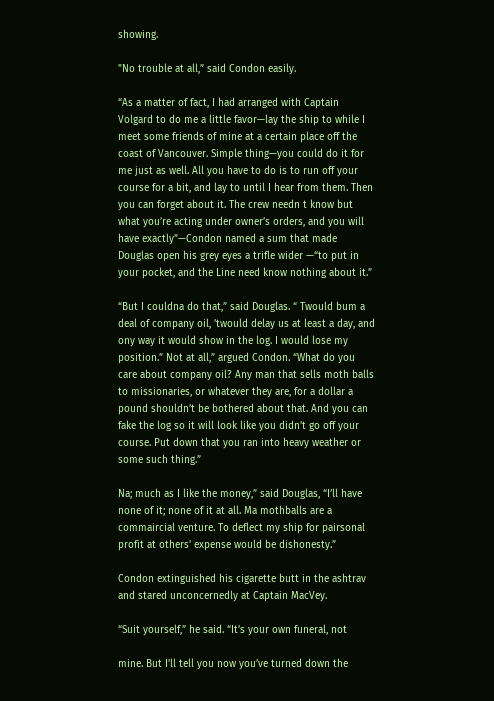showing.

"No trouble at all,” said Condon easily.

“As a matter of fact, I had arranged with Captain Volgard to do me a little favor—lay the ship to while I meet some friends of mine at a certain place off the coast of Vancouver. Simple thing—you could do it for me just as well. All you have to do is to run off your course for a bit, and lay to until I hear from them. Then you can forget about it. The crew needn t know but what you’re acting under owner’s orders, and you will have exactly”—Condon named a sum that made Douglas open his grey eyes a trifle wider —“to put in your pocket, and the Line need know nothing about it.”

“But I couldna do that,” said Douglas. “ Twould bum a deal of company oil, ’twould delay us at least a day, and ony way it would show in the log. I would lose my position.” Not at all,” argued Condon. “What do you care about company oil? Any man that sells moth balls to missionaries, or whatever they are, for a dollar a pound shouldn’t be bothered about that. And you can fake the log so it will look like you didn't go off your course. Put down that you ran into heavy weather or some such thing.”

Na; much as I like the money,” said Douglas, “I’ll have none of it; none of it at all. Ma mothballs are a commaircial venture. To deflect my ship for pairsonal profit at others’ expense would be dishonesty.”

Condon extinguished his cigarette butt in the ashtrav and stared unconcernedly at Captain MacVey.

“Suit yourself,” he said. “It’s your own funeral, not

mine. But I’ll tell you now you’ve turned down the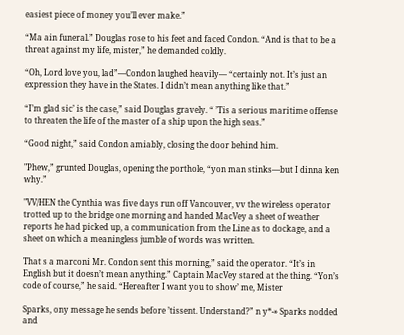easiest piece of money you’ll ever make.”

“Ma ain funeral.” Douglas rose to his feet and faced Condon. “And is that to be a threat against my life, mister,” he demanded coldly.

“Oh, Lord love you, lad”—Condon laughed heavily— “certainly not. It’s just an expression they have in the States. I didn’t mean anything like that.”

“I’m glad sic’ is the case,” said Douglas gravely. “ ’Tis a serious maritime offense to threaten the life of the master of a ship upon the high seas.”

“Good night,” said Condon amiably, closing the door behind him.

"Phew,” grunted Douglas, opening the porthole, “yon man stinks—but I dinna ken why.”

"VV/HEN the Cynthia was five days run off Vancouver, vv the wireless operator trotted up to the bridge one morning and handed MacVey a sheet of weather reports he had picked up, a communication from the Line as to dockage, and a sheet on which a meaningless jumble of words was written.

That s a marconi Mr. Condon sent this morning,” said the operator. “It’s in English but it doesn’t mean anything.” Captain MacVey stared at the thing. “Yon’s code of course,” he said. “Hereafter I want you to show’ me, Mister

Sparks, ony message he sends before ’tissent. Understand?” n y*-» Sparks nodded and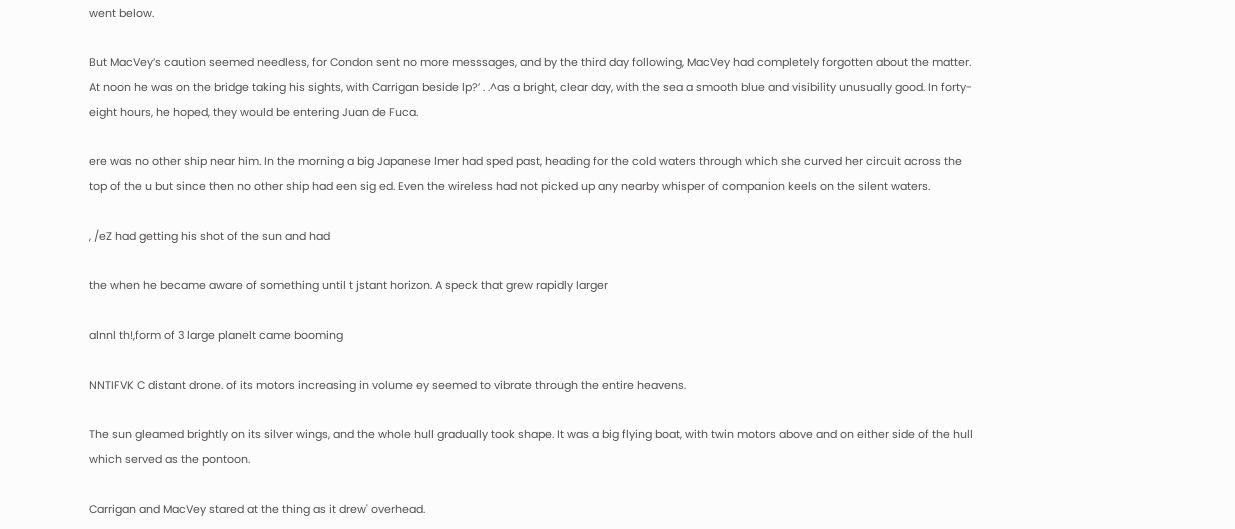went below.

But MacVey’s caution seemed needless, for Condon sent no more messsages, and by the third day following, MacVey had completely forgotten about the matter. At noon he was on the bridge taking his sights, with Carrigan beside lp?’ . .^as a bright, clear day, with the sea a smooth blue and visibility unusually good. In forty-eight hours, he hoped, they would be entering Juan de Fuca.

ere was no other ship near him. In the morning a big Japanese lmer had sped past, heading for the cold waters through which she curved her circuit across the top of the u but since then no other ship had een sig ed. Even the wireless had not picked up any nearby whisper of companion keels on the silent waters.

, /eZ had getting his shot of the sun and had

the when he became aware of something until t jstant horizon. A speck that grew rapidly larger

alnnl th!,form of 3 large planelt came booming

NNTIFVK C distant drone. of its motors increasing in volume ey seemed to vibrate through the entire heavens.

The sun gleamed brightly on its silver wings, and the whole hull gradually took shape. It was a big flying boat, with twin motors above and on either side of the hull which served as the pontoon.

Carrigan and MacVey stared at the thing as it drew' overhead.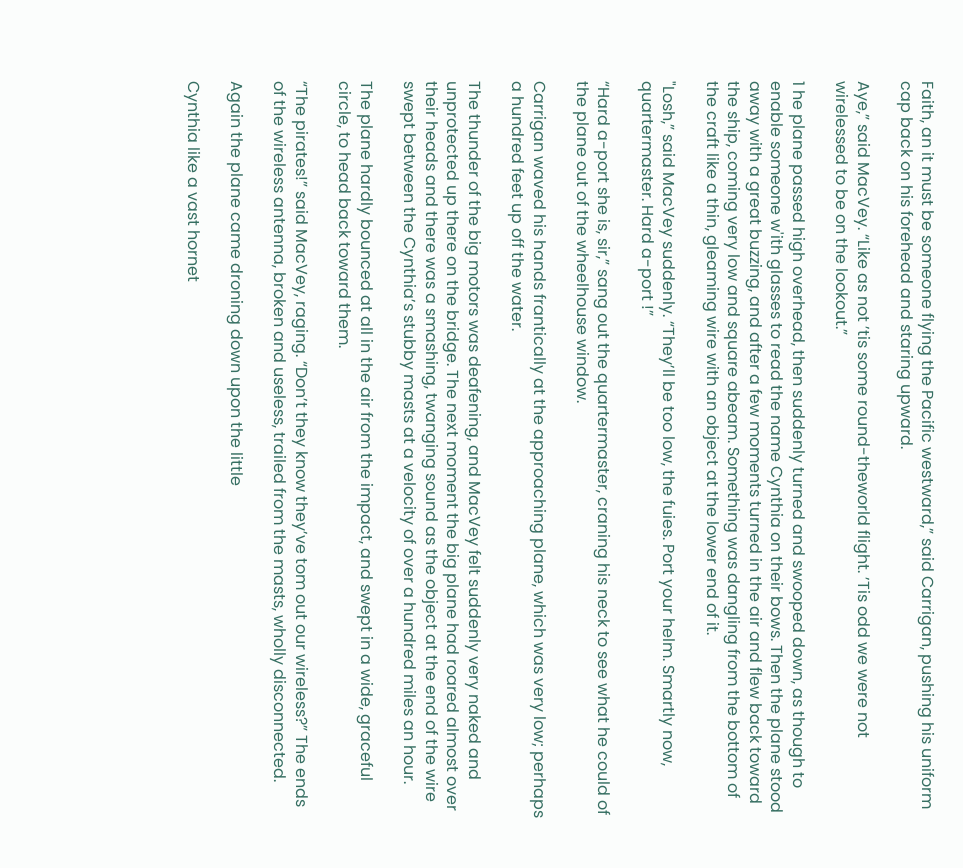Faith, an it must be someone flying the Pacific westward,” said Carrigan, pushing his uniform cap back on his forehead and staring upward.

Aye,” said MacVey. “Like as not ’tis some round-theworld flight. ’Tis odd we were not wirelessed to be on the lookout.”

1 he plane passed high overhead, then suddenly turned and swooped down, as though to enable someone w'ith glasses to read the name Cynthia on their bows. Then the plane stood away with a great buzzing, and after a few moments turned in the air and flew back toward the ship, coming very low and square abeam. Something was dangling from the bottom of the craft like a thin, gleaming wire with an object at the lower end of it.

"Losh,” said MacVey suddenly. “They’ll be too low, the fuies. Port your helm. Smartly now, quartermaster. Hard a-port !”

“Hard a-port she is, sir,” sang out the quartermaster, craning his neck to see what he could of the plane out of the wheelhouse window.

Carrigan waved his hands frantically at the approaching plane, which was very low; perhaps a hundred feet up off the water.

The thunder of the big motors was deafening, and MacVey felt suddenly very naked and unprotected up there on the bridge. The next moment the big plane had roared almost over their heads and there was a smashing, twanging sound as the object at the end of the wire swept between the Cynthia’s stubby masts at a velocity of over a hundred miles an hour.

The plane hardly bounced at all in the air from the impact, and swept in a wide, graceful circle, to head back toward them.

“The pirates!” said MacVey, raging. “Don’t they know they’ve tom out our wireless?” The ends of the wireless antenna, broken and useless, trailed from the masts, wholly disconnected.

Again the plane came droning down upon the little

Cynthia like a vast hornet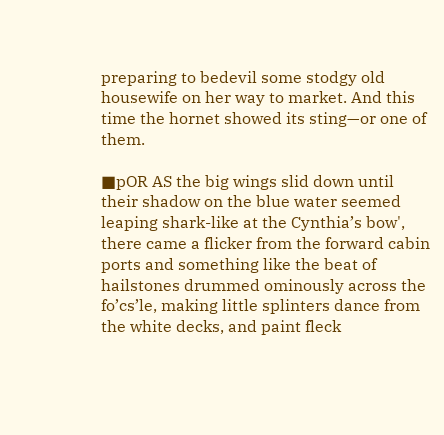preparing to bedevil some stodgy old housewife on her way to market. And this time the hornet showed its sting—or one of them.

■pOR AS the big wings slid down until their shadow on the blue water seemed leaping shark-like at the Cynthia’s bow', there came a flicker from the forward cabin ports and something like the beat of hailstones drummed ominously across the fo’cs’le, making little splinters dance from the white decks, and paint fleck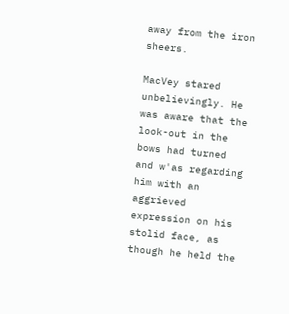away from the iron sheers.

MacVey stared unbelievingly. He was aware that the look-out in the bows had turned and w'as regarding him with an aggrieved expression on his stolid face, as though he held the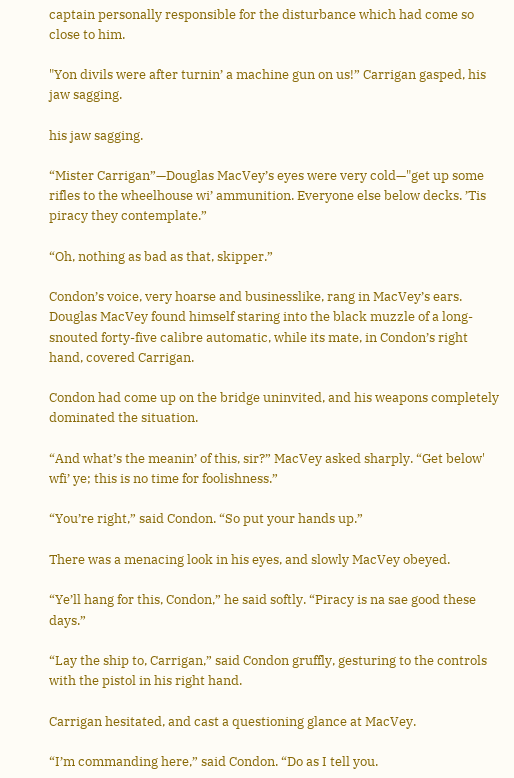captain personally responsible for the disturbance which had come so close to him.

"Yon divils were after turnin’ a machine gun on us!” Carrigan gasped, his jaw sagging.

his jaw sagging.

“Mister Carrigan”—Douglas MacVey’s eyes were very cold—"get up some rifles to the wheelhouse wi’ ammunition. Everyone else below decks. ’Tis piracy they contemplate.”

“Oh, nothing as bad as that, skipper.”

Condon’s voice, very hoarse and businesslike, rang in MacVey’s ears. Douglas MacVey found himself staring into the black muzzle of a long-snouted forty-five calibre automatic, while its mate, in Condon’s right hand, covered Carrigan.

Condon had come up on the bridge uninvited, and his weapons completely dominated the situation.

“And what’s the meanin’ of this, sir?” MacVey asked sharply. “Get below' wfi’ ye; this is no time for foolishness.”

“You’re right,” said Condon. “So put your hands up.”

There was a menacing look in his eyes, and slowly MacVey obeyed.

“Ye’ll hang for this, Condon,” he said softly. “Piracy is na sae good these days.”

“Lay the ship to, Carrigan,” said Condon gruffly, gesturing to the controls with the pistol in his right hand.

Carrigan hesitated, and cast a questioning glance at MacVey.

“I’m commanding here,” said Condon. “Do as I tell you.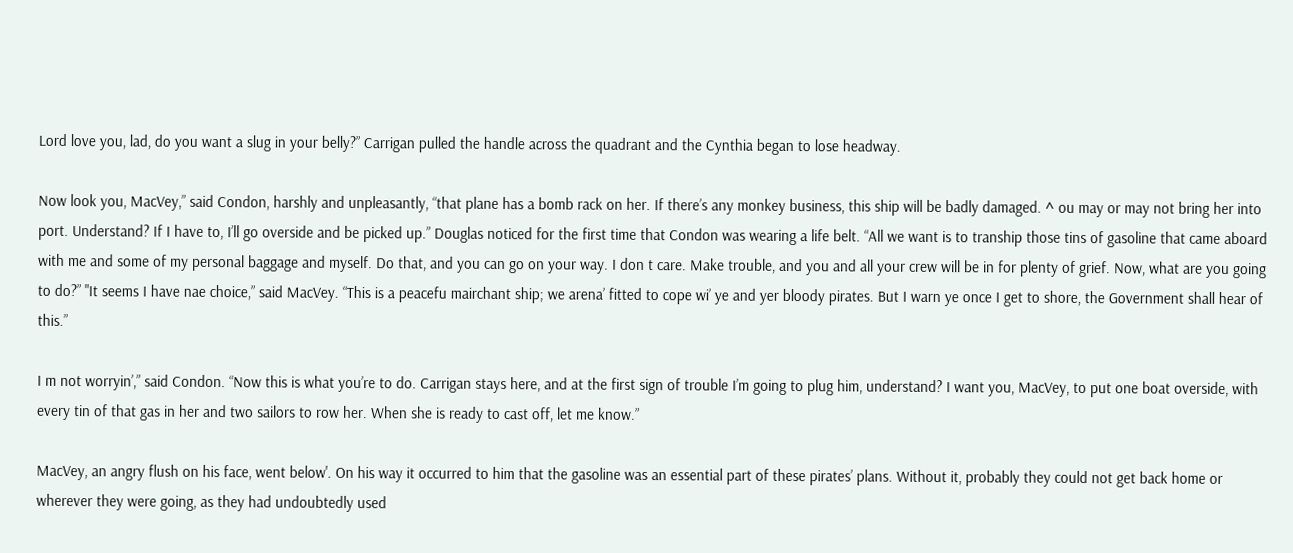Lord love you, lad, do you want a slug in your belly?” Carrigan pulled the handle across the quadrant and the Cynthia began to lose headway.

Now look you, MacVey,” said Condon, harshly and unpleasantly, “that plane has a bomb rack on her. If there’s any monkey business, this ship will be badly damaged. ^ ou may or may not bring her into port. Understand? If I have to, I’ll go overside and be picked up.” Douglas noticed for the first time that Condon was wearing a life belt. “All we want is to tranship those tins of gasoline that came aboard with me and some of my personal baggage and myself. Do that, and you can go on your way. I don t care. Make trouble, and you and all your crew will be in for plenty of grief. Now, what are you going to do?” "It seems I have nae choice,” said MacVey. “This is a peacefu mairchant ship; we arena’ fitted to cope wi’ ye and yer bloody pirates. But I warn ye once I get to shore, the Government shall hear of this.”

I m not worryin’,” said Condon. “Now this is what you’re to do. Carrigan stays here, and at the first sign of trouble I’m going to plug him, understand? I want you, MacVey, to put one boat overside, with every tin of that gas in her and two sailors to row her. When she is ready to cast off, let me know.”

MacVey, an angry flush on his face, went below'. On his way it occurred to him that the gasoline was an essential part of these pirates’ plans. Without it, probably they could not get back home or wherever they were going, as they had undoubtedly used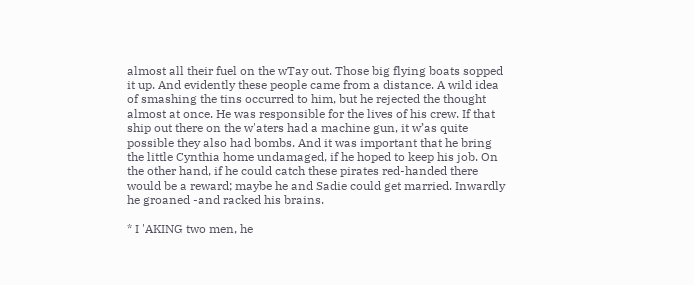almost all their fuel on the wTay out. Those big flying boats sopped it up. And evidently these people came from a distance. A wild idea of smashing the tins occurred to him, but he rejected the thought almost at once. He was responsible for the lives of his crew. If that ship out there on the w'aters had a machine gun, it w’as quite possible they also had bombs. And it was important that he bring the little Cynthia home undamaged, if he hoped to keep his job. On the other hand, if he could catch these pirates red-handed there would be a reward; maybe he and Sadie could get married. Inwardly he groaned -and racked his brains.

* I 'AKING two men, he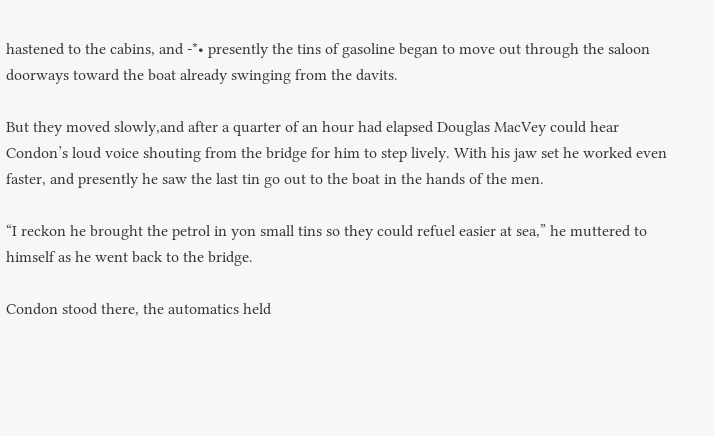hastened to the cabins, and -*• presently the tins of gasoline began to move out through the saloon doorways toward the boat already swinging from the davits.

But they moved slowly,and after a quarter of an hour had elapsed Douglas MacVey could hear Condon’s loud voice shouting from the bridge for him to step lively. With his jaw set he worked even faster, and presently he saw the last tin go out to the boat in the hands of the men.

“I reckon he brought the petrol in yon small tins so they could refuel easier at sea,” he muttered to himself as he went back to the bridge.

Condon stood there, the automatics held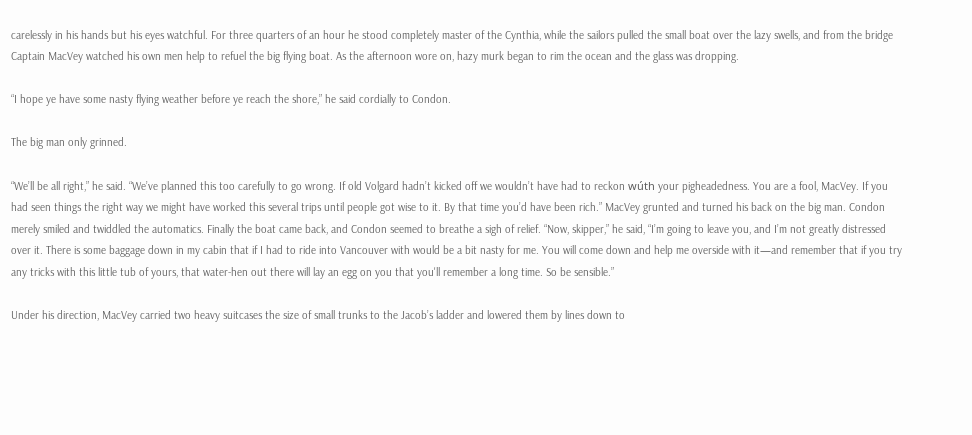carelessly in his hands but his eyes watchful. For three quarters of an hour he stood completely master of the Cynthia, while the sailors pulled the small boat over the lazy swells, and from the bridge Captain MacVey watched his own men help to refuel the big flying boat. As the afternoon wore on, hazy murk began to rim the ocean and the glass was dropping.

“I hope ye have some nasty flying weather before ye reach the shore,” he said cordially to Condon.

The big man only grinned.

“We’ll be all right,” he said. “We’ve planned this too carefully to go wrong. If old Volgard hadn’t kicked off we wouldn’t have had to reckon wúth your pigheadedness. You are a fool, MacVey. If you had seen things the right way we might have worked this several trips until people got wise to it. By that time you’d have been rich.” MacVey grunted and turned his back on the big man. Condon merely smiled and twiddled the automatics. Finally the boat came back, and Condon seemed to breathe a sigh of relief. “Now, skipper,” he said, “I’m going to leave you, and I’m not greatly distressed over it. There is some baggage down in my cabin that if I had to ride into Vancouver with would be a bit nasty for me. You will come down and help me overside with it—and remember that if you try any tricks with this little tub of yours, that water-hen out there will lay an egg on you that you'll remember a long time. So be sensible.”

Under his direction, MacVey carried two heavy suitcases the size of small trunks to the Jacob’s ladder and lowered them by lines down to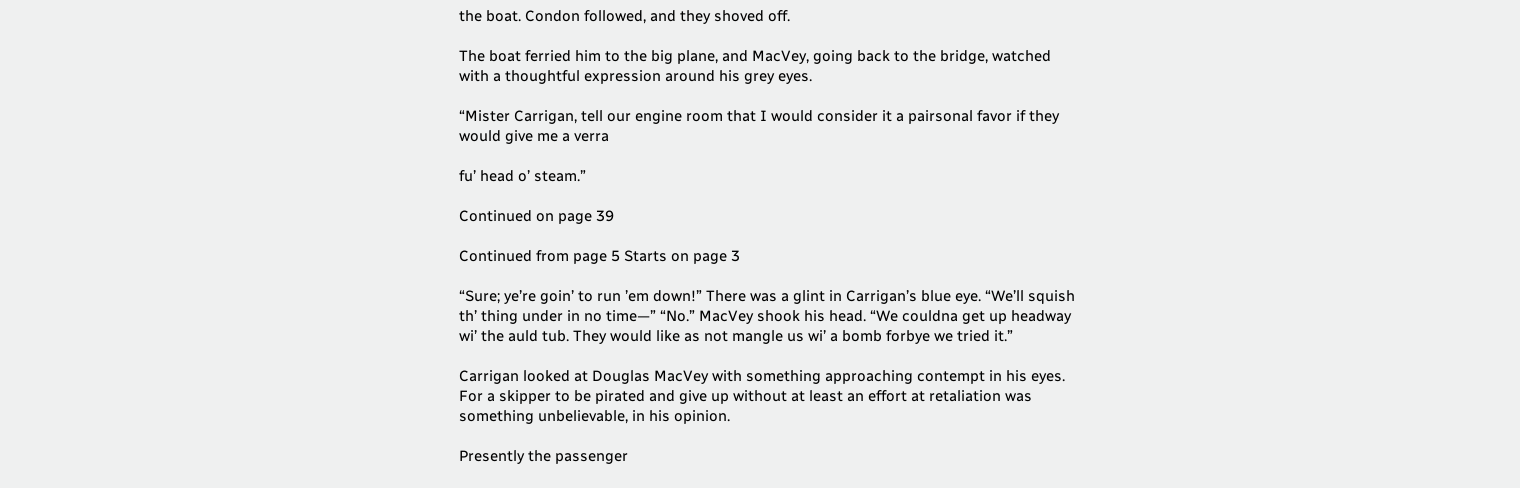the boat. Condon followed, and they shoved off.

The boat ferried him to the big plane, and MacVey, going back to the bridge, watched with a thoughtful expression around his grey eyes.

“Mister Carrigan, tell our engine room that I would consider it a pairsonal favor if they would give me a verra

fu’ head o’ steam.”

Continued on page 39

Continued from page 5 Starts on page 3

“Sure; ye’re goin’ to run ’em down!” There was a glint in Carrigan’s blue eye. “We’ll squish th’ thing under in no time—” “No.” MacVey shook his head. “We couldna get up headway wi’ the auld tub. They would like as not mangle us wi’ a bomb forbye we tried it.”

Carrigan looked at Douglas MacVey with something approaching contempt in his eyes. For a skipper to be pirated and give up without at least an effort at retaliation was something unbelievable, in his opinion.

Presently the passenger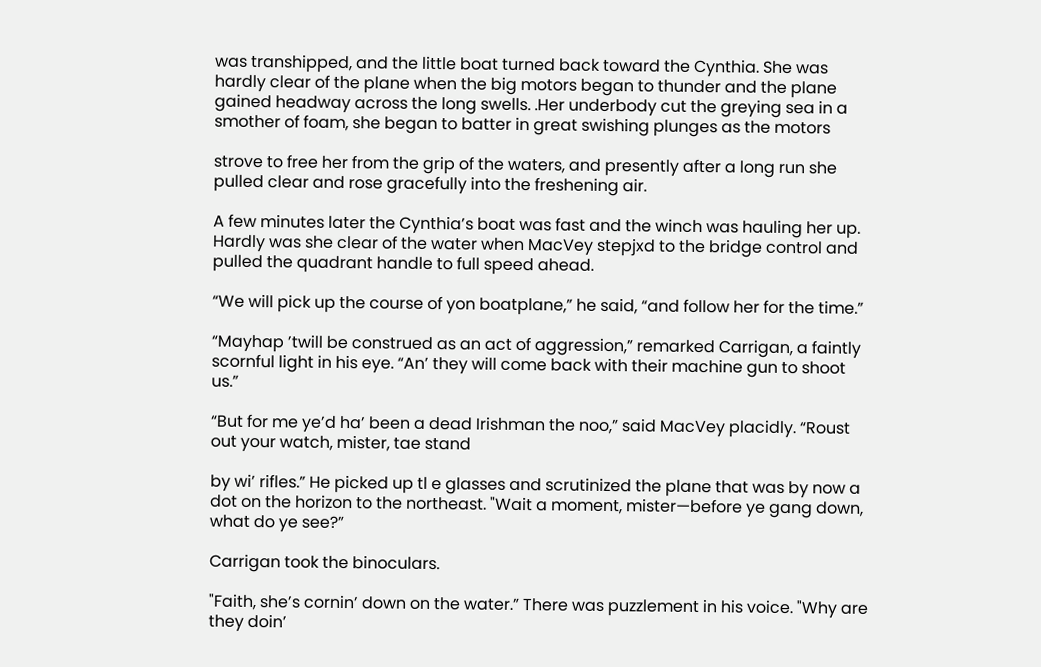was transhipped, and the little boat turned back toward the Cynthia. She was hardly clear of the plane when the big motors began to thunder and the plane gained headway across the long swells. .Her underbody cut the greying sea in a smother of foam, she began to batter in great swishing plunges as the motors

strove to free her from the grip of the waters, and presently after a long run she pulled clear and rose gracefully into the freshening air.

A few minutes later the Cynthia’s boat was fast and the winch was hauling her up. Hardly was she clear of the water when MacVey stepjxd to the bridge control and pulled the quadrant handle to full speed ahead.

“We will pick up the course of yon boatplane,” he said, “and follow her for the time.”

“Mayhap ’twill be construed as an act of aggression,” remarked Carrigan, a faintly scornful light in his eye. “An’ they will come back with their machine gun to shoot us.”

“But for me ye’d ha’ been a dead Irishman the noo,” said MacVey placidly. “Roust out your watch, mister, tae stand

by wi’ rifles.” He picked up tl e glasses and scrutinized the plane that was by now a dot on the horizon to the northeast. "Wait a moment, mister—before ye gang down, what do ye see?”

Carrigan took the binoculars.

"Faith, she’s cornin’ down on the water.” There was puzzlement in his voice. "Why are they doin’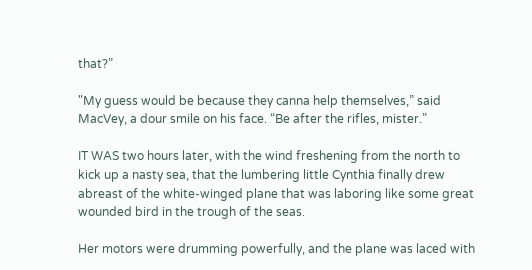that?”

"My guess would be because they canna help themselves,” said MacVey, a dour smile on his face. “Be after the rifles, mister.”

IT WAS two hours later, with the wind freshening from the north to kick up a nasty sea, that the lumbering little Cynthia finally drew abreast of the white-winged plane that was laboring like some great wounded bird in the trough of the seas.

Her motors were drumming powerfully, and the plane was laced with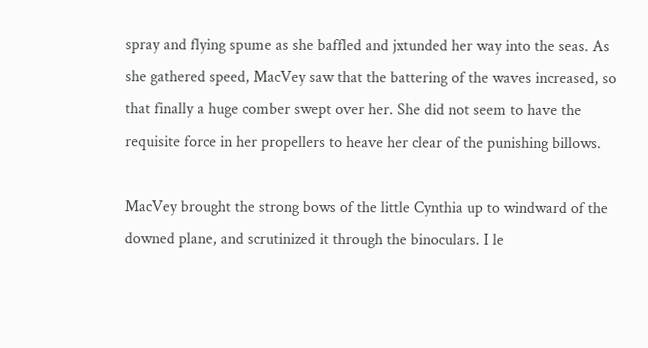spray and flying spume as she baffled and jxtunded her way into the seas. As she gathered speed, MacVey saw that the battering of the waves increased, so that finally a huge comber swept over her. She did not seem to have the requisite force in her propellers to heave her clear of the punishing billows.

MacVey brought the strong bows of the little Cynthia up to windward of the downed plane, and scrutinized it through the binoculars. I le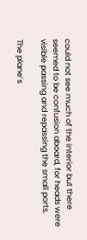could not see much of the interior but there seemed to be confusion aboard, for heads were visible passing and repassing the small ports.

The plane’s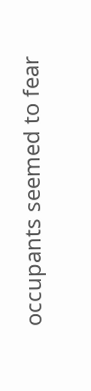occupants seemed to fear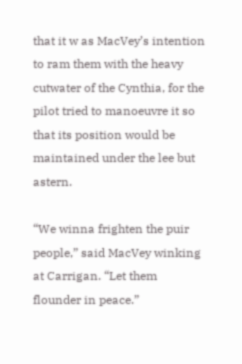that it w as MacVey’s intention to ram them with the heavy cutwater of the Cynthia, for the pilot tried to manoeuvre it so that its position would be maintained under the lee but astern.

“We winna frighten the puir people,” said MacVey winking at Carrigan. “Let them flounder in peace.”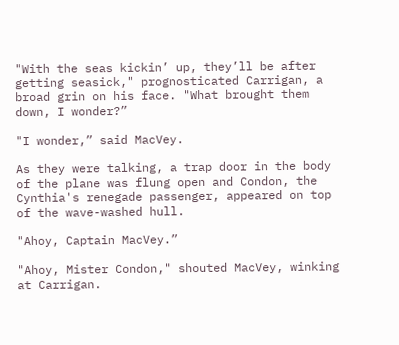"With the seas kickin’ up, they’ll be after getting seasick," prognosticated Carrigan, a broad grin on his face. "What brought them down, I wonder?”

"I wonder,” said MacVey.

As they were talking, a trap door in the body of the plane was flung open and Condon, the Cynthia's renegade passenger, appeared on top of the wave-washed hull.

"Ahoy, Captain MacVey.”

"Ahoy, Mister Condon," shouted MacVey, winking at Carrigan.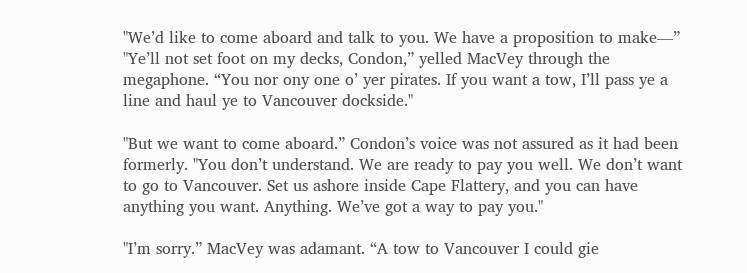"We’d like to come aboard and talk to you. We have a proposition to make—” "Ye’ll not set foot on my decks, Condon,” yelled MacVey through the megaphone. “You nor ony one o’ yer pirates. If you want a tow, I’ll pass ye a line and haul ye to Vancouver dockside."

"But we want to come aboard.” Condon’s voice was not assured as it had been formerly. "You don’t understand. We are ready to pay you well. We don’t want to go to Vancouver. Set us ashore inside Cape Flattery, and you can have anything you want. Anything. We’ve got a way to pay you."

"I’m sorry.” MacVey was adamant. “A tow to Vancouver I could gie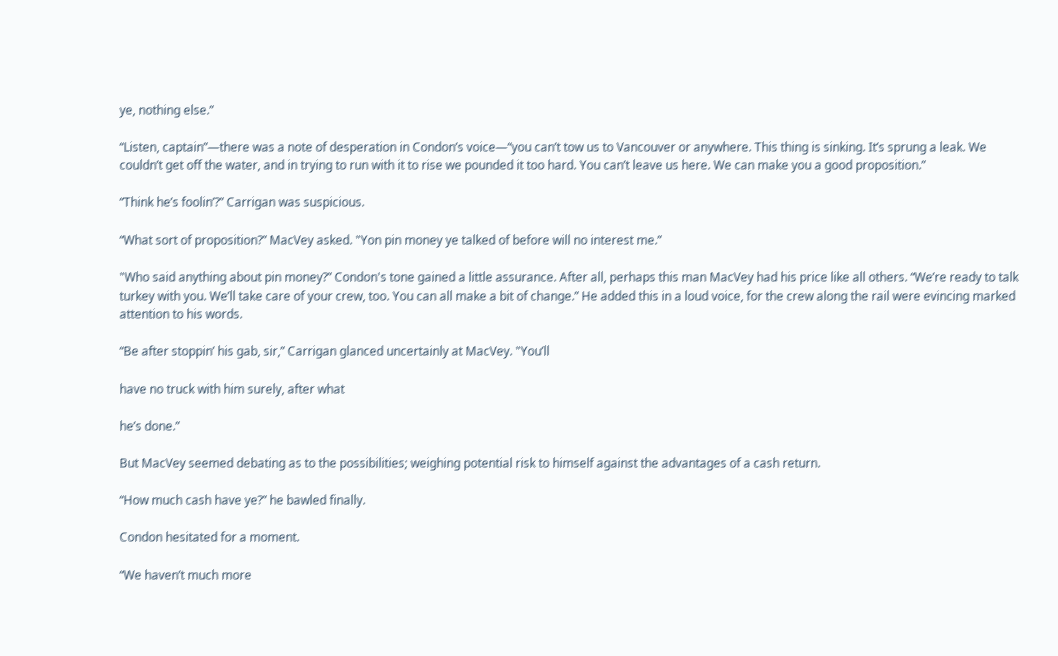ye, nothing else.”

“Listen, captain”—there was a note of desperation in Condon’s voice—“you can’t tow us to Vancouver or anywhere. This thing is sinking. It’s sprung a leak. We couldn’t get off the water, and in trying to run with it to rise we pounded it too hard. You can’t leave us here. We can make you a good proposition.”

“Think he’s foolin’?” Carrigan was suspicious.

“What sort of proposition?” MacVey asked. "Yon pin money ye talked of before will no interest me.”

"Who said anything about pin money?” Condon's tone gained a little assurance. After all, perhaps this man MacVey had his price like all others. “We’re ready to talk turkey with you. We’ll take care of your crew, too. You can all make a bit of change.” He added this in a loud voice, for the crew along the rail were evincing marked attention to his words.

“Be after stoppin’ his gab, sir,” Carrigan glanced uncertainly at MacVey. "You’ll

have no truck with him surely, after what

he’s done.”

But MacVey seemed debating as to the possibilities; weighing potential risk to himself against the advantages of a cash return.

“How much cash have ye?” he bawled finally.

Condon hesitated for a moment.

“We haven’t much more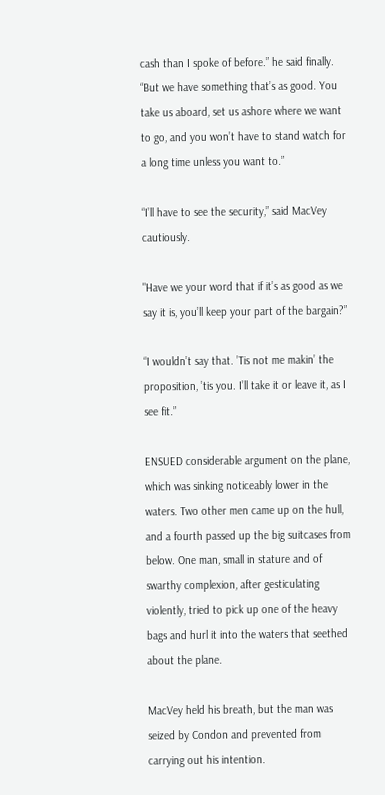cash than I spoke of before.” he said finally. “But we have something that’s as good. You take us aboard, set us ashore where we want to go, and you won’t have to stand watch for a long time unless you want to.”

“I’ll have to see the security,” said MacVey cautiously.

"Have we your word that if it’s as good as we say it is, you’ll keep your part of the bargain?”

“I wouldn’t say that. ’Tis not me makin’ the proposition, ’tis you. I’ll take it or leave it, as I see fit.”

ENSUED considerable argument on the plane, which was sinking noticeably lower in the waters. Two other men came up on the hull, and a fourth passed up the big suitcases from below. One man, small in stature and of swarthy complexion, after gesticulating violently, tried to pick up one of the heavy bags and hurl it into the waters that seethed about the plane.

MacVey held his breath, but the man was seized by Condon and prevented from carrying out his intention.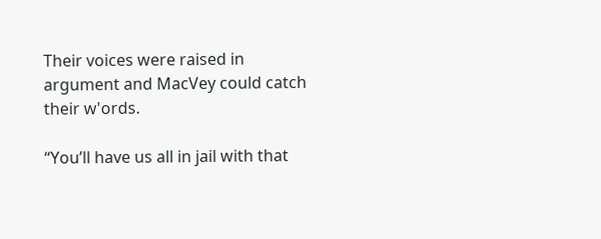Their voices were raised in argument and MacVey could catch their w'ords.

“You’ll have us all in jail with that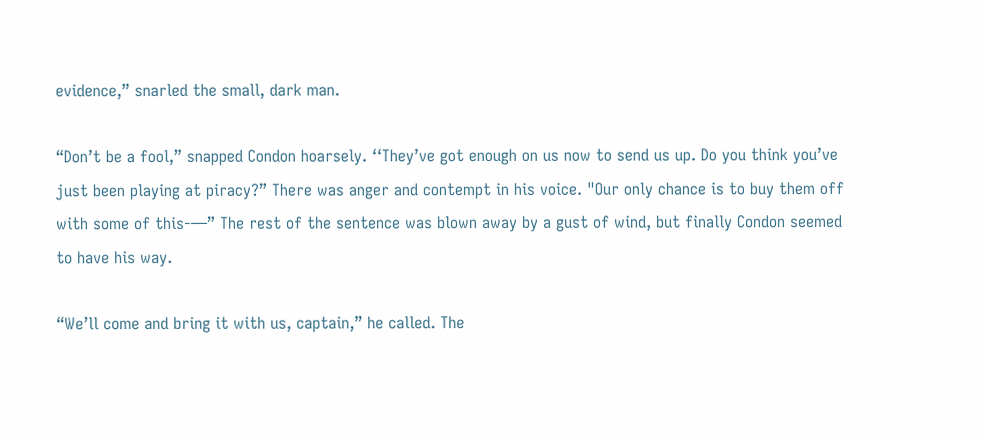evidence,” snarled the small, dark man.

“Don’t be a fool,” snapped Condon hoarsely. ‘‘They’ve got enough on us now to send us up. Do you think you’ve just been playing at piracy?” There was anger and contempt in his voice. "Our only chance is to buy them off with some of this-—” The rest of the sentence was blown away by a gust of wind, but finally Condon seemed to have his way.

“We’ll come and bring it with us, captain,” he called. The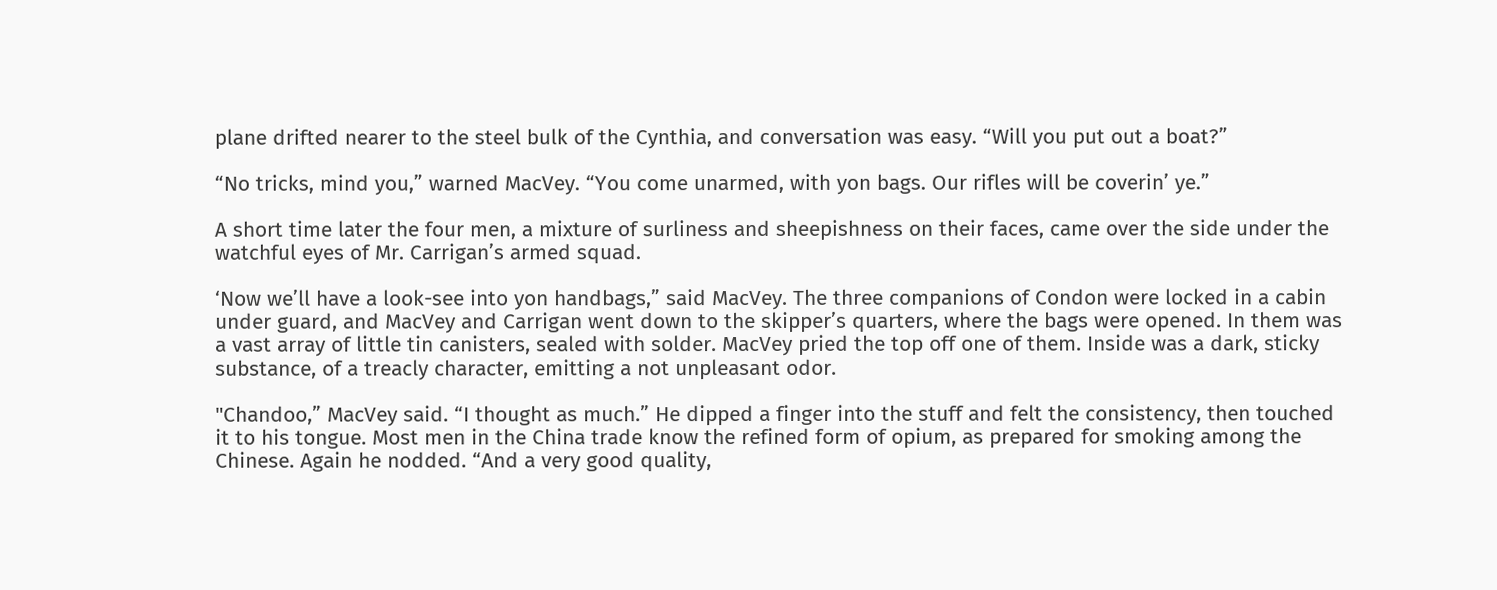plane drifted nearer to the steel bulk of the Cynthia, and conversation was easy. “Will you put out a boat?”

“No tricks, mind you,” warned MacVey. “You come unarmed, with yon bags. Our rifles will be coverin’ ye.”

A short time later the four men, a mixture of surliness and sheepishness on their faces, came over the side under the watchful eyes of Mr. Carrigan’s armed squad.

‘Now we’ll have a look-see into yon handbags,” said MacVey. The three companions of Condon were locked in a cabin under guard, and MacVey and Carrigan went down to the skipper’s quarters, where the bags were opened. In them was a vast array of little tin canisters, sealed with solder. MacVey pried the top off one of them. Inside was a dark, sticky substance, of a treacly character, emitting a not unpleasant odor.

"Chandoo,” MacVey said. “I thought as much.” He dipped a finger into the stuff and felt the consistency, then touched it to his tongue. Most men in the China trade know the refined form of opium, as prepared for smoking among the Chinese. Again he nodded. “And a very good quality,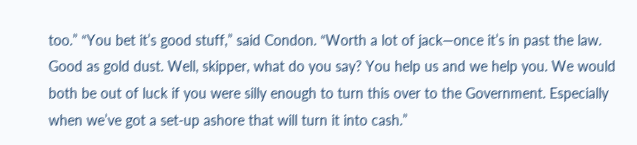too.” “You bet it’s good stuff,” said Condon. “Worth a lot of jack—once it’s in past the law. Good as gold dust. Well, skipper, what do you say? You help us and we help you. We would both be out of luck if you were silly enough to turn this over to the Government. Especially when we’ve got a set-up ashore that will turn it into cash.”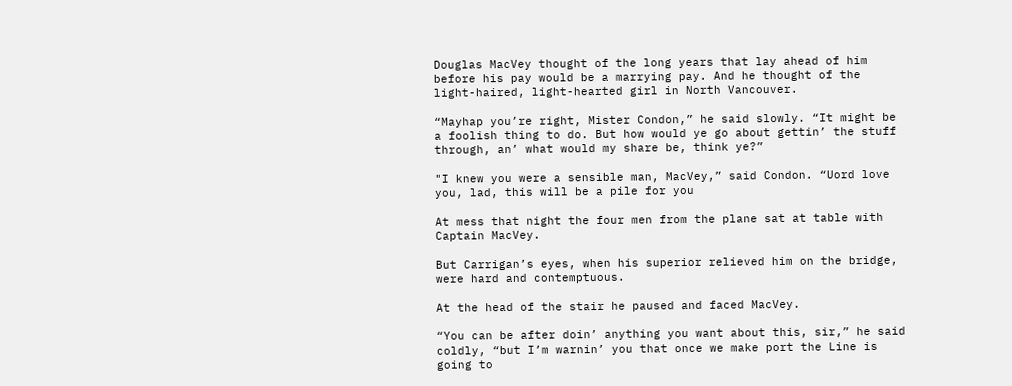Douglas MacVey thought of the long years that lay ahead of him before his pay would be a marrying pay. And he thought of the light-haired, light-hearted girl in North Vancouver.

“Mayhap you’re right, Mister Condon,” he said slowly. “It might be a foolish thing to do. But how would ye go about gettin’ the stuff through, an’ what would my share be, think ye?”

"I knew you were a sensible man, MacVey,” said Condon. “Uord love you, lad, this will be a pile for you

At mess that night the four men from the plane sat at table with Captain MacVey.

But Carrigan’s eyes, when his superior relieved him on the bridge, were hard and contemptuous.

At the head of the stair he paused and faced MacVey.

“You can be after doin’ anything you want about this, sir,” he said coldly, “but I’m warnin’ you that once we make port the Line is going to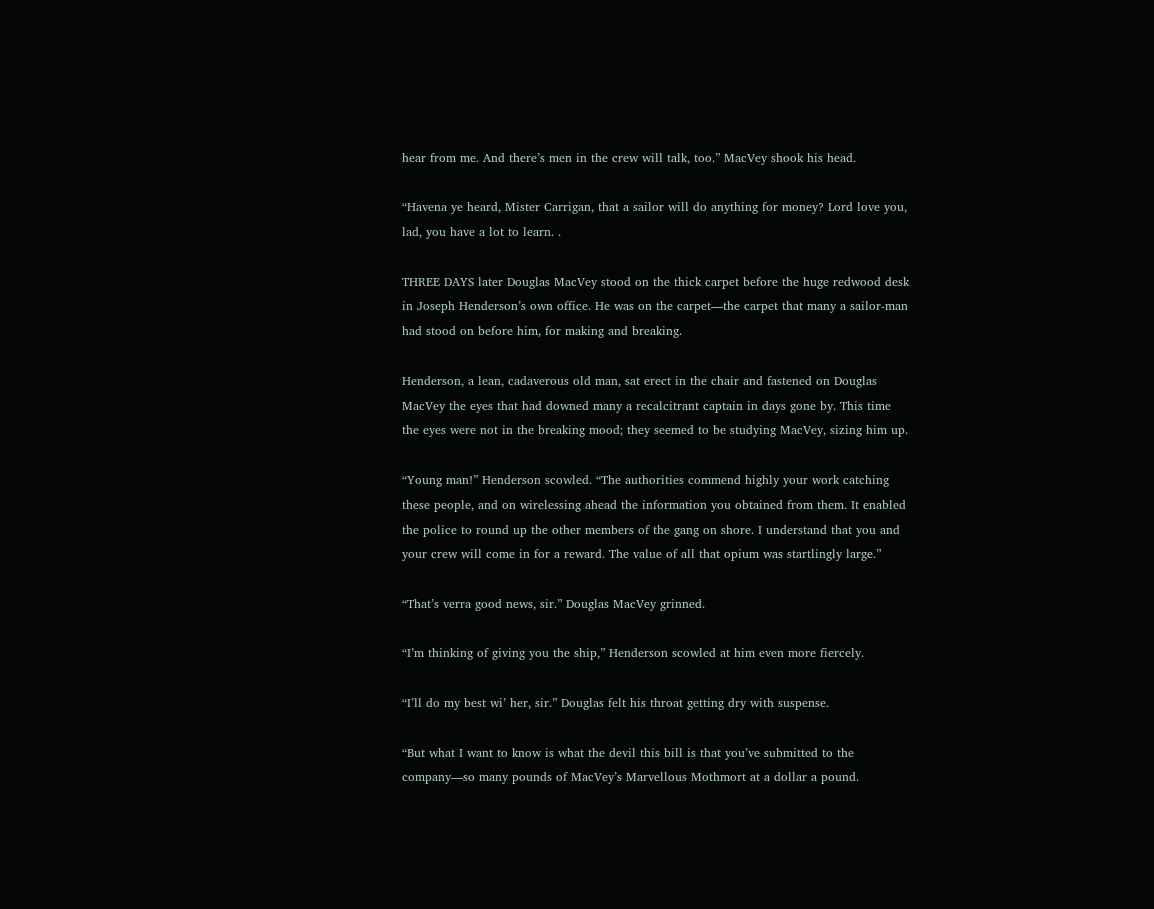hear from me. And there’s men in the crew will talk, too.” MacVey shook his head.

“Havena ye heard, Mister Carrigan, that a sailor will do anything for money? Lord love you, lad, you have a lot to learn. .

THREE DAYS later Douglas MacVey stood on the thick carpet before the huge redwood desk in Joseph Henderson’s own office. He was on the carpet—the carpet that many a sailor-man had stood on before him, for making and breaking.

Henderson, a lean, cadaverous old man, sat erect in the chair and fastened on Douglas MacVey the eyes that had downed many a recalcitrant captain in days gone by. This time the eyes were not in the breaking mood; they seemed to be studying MacVey, sizing him up.

“Young man!” Henderson scowled. “The authorities commend highly your work catching these people, and on wirelessing ahead the information you obtained from them. It enabled the police to round up the other members of the gang on shore. I understand that you and your crew will come in for a reward. The value of all that opium was startlingly large.”

“That’s verra good news, sir.” Douglas MacVey grinned.

“I’m thinking of giving you the ship,” Henderson scowled at him even more fiercely.

“I’ll do my best wi’ her, sir.” Douglas felt his throat getting dry with suspense.

“But what I want to know is what the devil this bill is that you’ve submitted to the company—so many pounds of MacVey’s Marvellous Mothmort at a dollar a pound.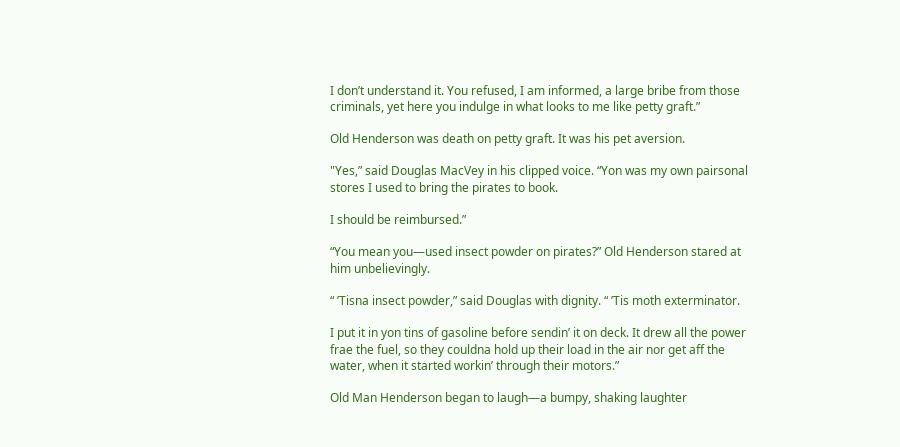I don’t understand it. You refused, I am informed, a large bribe from those criminals, yet here you indulge in what looks to me like petty graft.”

Old Henderson was death on petty graft. It was his pet aversion.

"Yes,” said Douglas MacVey in his clipped voice. “Yon was my own pairsonal stores I used to bring the pirates to book.

I should be reimbursed.”

“You mean you—used insect powder on pirates?” Old Henderson stared at him unbelievingly.

“ ’Tisna insect powder,” said Douglas with dignity. “ ’Tis moth exterminator.

I put it in yon tins of gasoline before sendin’ it on deck. It drew all the power frae the fuel, so they couldna hold up their load in the air nor get aff the water, when it started workin’ through their motors.”

Old Man Henderson began to laugh—a bumpy, shaking laughter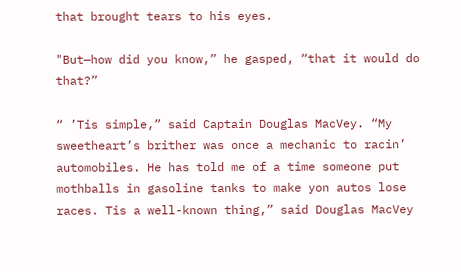that brought tears to his eyes.

"But—how did you know,” he gasped, “that it would do that?”

“ ’Tis simple,” said Captain Douglas MacVey. “My sweetheart’s brither was once a mechanic to racin’ automobiles. He has told me of a time someone put mothballs in gasoline tanks to make yon autos lose races. Tis a well-known thing,” said Douglas MacVey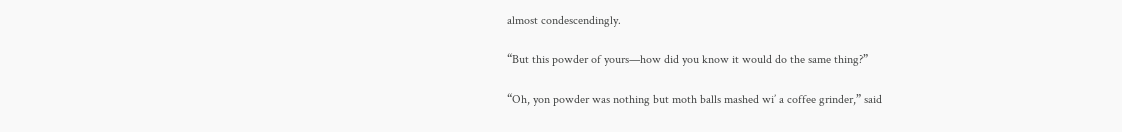almost condescendingly.

“But this powder of yours—how did you know it would do the same thing?”

“Oh, yon powder was nothing but moth balls mashed wi’ a coffee grinder,” said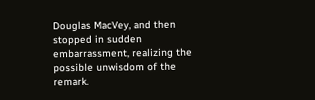Douglas MacVey, and then stopped in sudden embarrassment, realizing the possible unwisdom of the remark.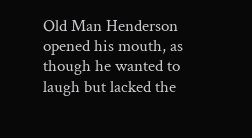Old Man Henderson opened his mouth, as though he wanted to laugh but lacked the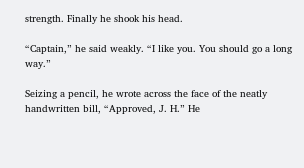strength. Finally he shook his head.

“Captain,” he said weakly. “I like you. You should go a long way.”

Seizing a pencil, he wrote across the face of the neatly handwritten bill, “Approved, J. H.” He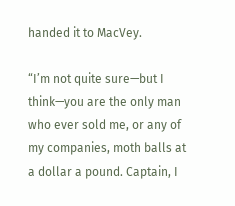handed it to MacVey.

“I’m not quite sure—but I think—you are the only man who ever sold me, or any of my companies, moth balls at a dollar a pound. Captain, I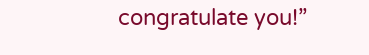congratulate you!”